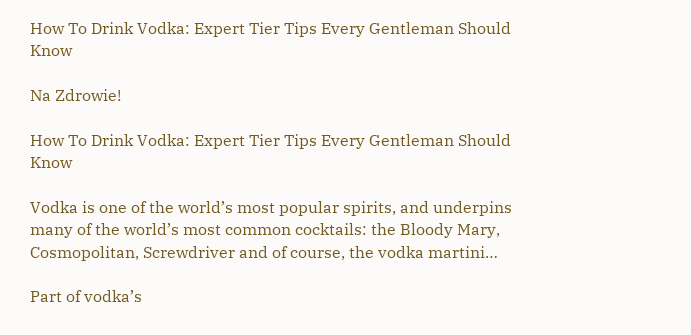How To Drink Vodka: Expert Tier Tips Every Gentleman Should Know

Na Zdrowie!

How To Drink Vodka: Expert Tier Tips Every Gentleman Should Know

Vodka is one of the world’s most popular spirits, and underpins many of the world’s most common cocktails: the Bloody Mary, Cosmopolitan, Screwdriver and of course, the vodka martini…

Part of vodka’s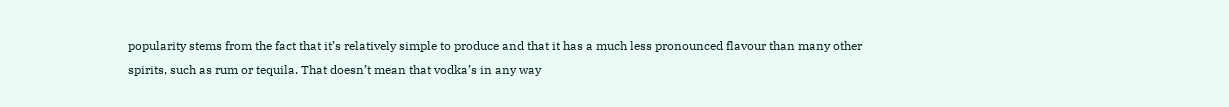popularity stems from the fact that it’s relatively simple to produce and that it has a much less pronounced flavour than many other spirits, such as rum or tequila. That doesn’t mean that vodka’s in any way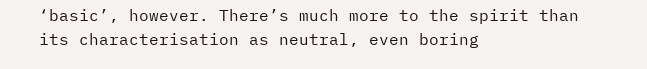‘basic’, however. There’s much more to the spirit than its characterisation as neutral, even boring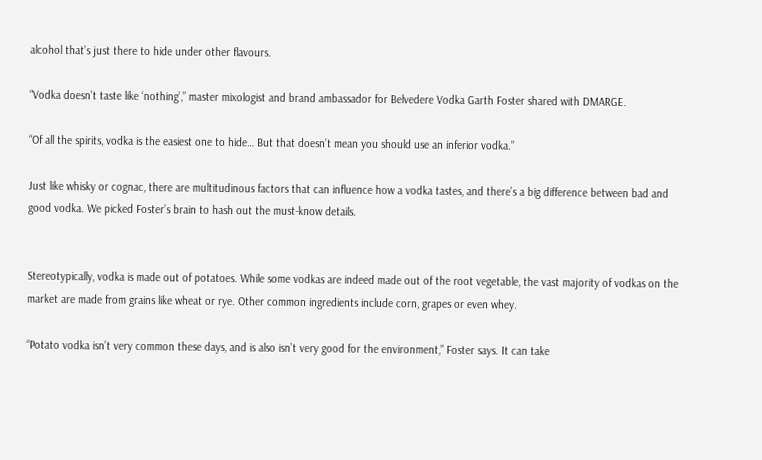alcohol that’s just there to hide under other flavours.

“Vodka doesn’t taste like ‘nothing’,” master mixologist and brand ambassador for Belvedere Vodka Garth Foster shared with DMARGE.

“Of all the spirits, vodka is the easiest one to hide… But that doesn’t mean you should use an inferior vodka.”

Just like whisky or cognac, there are multitudinous factors that can influence how a vodka tastes, and there’s a big difference between bad and good vodka. We picked Foster’s brain to hash out the must-know details.


Stereotypically, vodka is made out of potatoes. While some vodkas are indeed made out of the root vegetable, the vast majority of vodkas on the market are made from grains like wheat or rye. Other common ingredients include corn, grapes or even whey.

“Potato vodka isn’t very common these days, and is also isn’t very good for the environment,” Foster says. It can take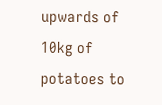upwards of 10kg of potatoes to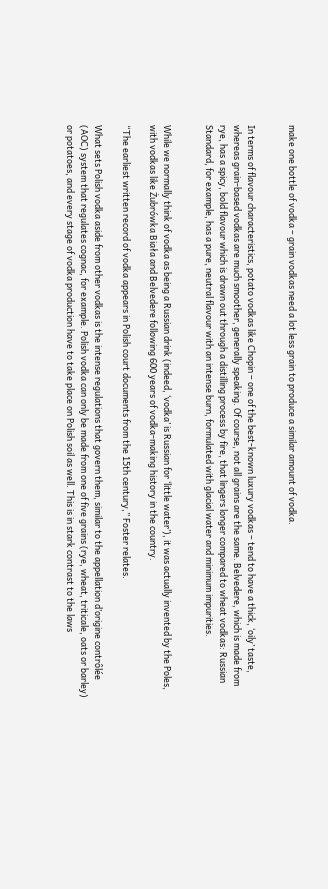make one bottle of vodka – grain vodkas need a lot less grain to produce a similar amount of vodka.


In terms of flavour characteristics, potato vodkas like Chopin – one of the best-known luxury vodkas – tend to have a thick, ‘oily’ taste, whereas grain-based vodkas are much smoother, generally speaking. Of course, not all grains are the same. Belvedere, which is made from rye, has a spicy, bold flavour which is drawn out through a distilling process by fire, that lingers longer compared to wheat vodkas: Russian Standard, for example, has a pure, neutral flavour with an intense burn, formulated with glacial water and minimum impurities.


While we normally think of vodka as being a Russian drink (indeed, ‘vodka’ is Russian for ‘little water’), it was actually invented by the Poles, with vodkas like Żubrówka Biała and Belvedere following 600 years of vodka-making history in the country.

“The earliest written record of vodka appears in Polish court documents from the 15th century,” Foster relates.

What sets Polish vodka aside from other vodkas is the intense regulations that govern them, similar to the appellation d’origine contrôlée (AOC) system that regulates cognac, for example. Polish vodka can only be made from one of five grains (rye, wheat, triticale, oats or barley) or potatoes, and every stage of vodka production have to take place on Polish soil as well. This is in stark contrast to the laws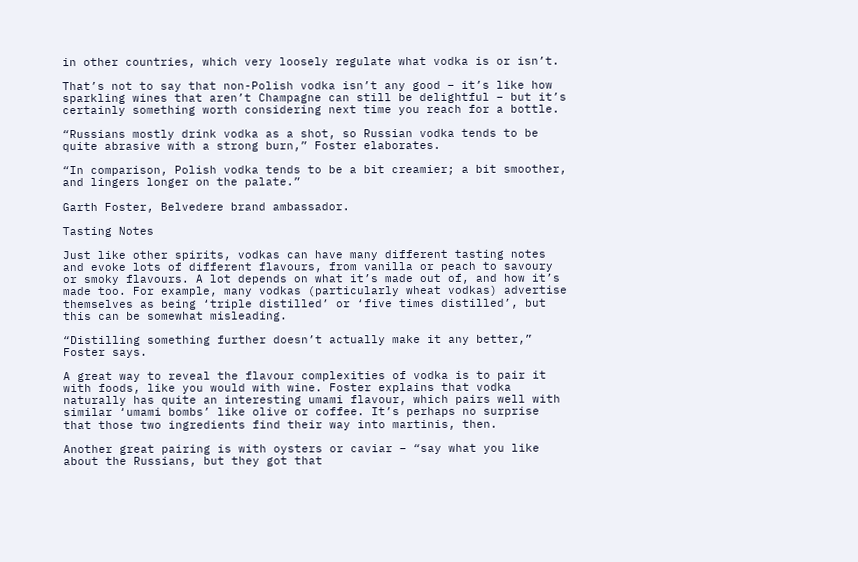in other countries, which very loosely regulate what vodka is or isn’t.

That’s not to say that non-Polish vodka isn’t any good – it’s like how sparkling wines that aren’t Champagne can still be delightful – but it’s certainly something worth considering next time you reach for a bottle.

“Russians mostly drink vodka as a shot, so Russian vodka tends to be quite abrasive with a strong burn,” Foster elaborates.

“In comparison, Polish vodka tends to be a bit creamier; a bit smoother, and lingers longer on the palate.”

Garth Foster, Belvedere brand ambassador.

Tasting Notes

Just like other spirits, vodkas can have many different tasting notes and evoke lots of different flavours, from vanilla or peach to savoury or smoky flavours. A lot depends on what it’s made out of, and how it’s made too. For example, many vodkas (particularly wheat vodkas) advertise themselves as being ‘triple distilled’ or ‘five times distilled’, but this can be somewhat misleading.

“Distilling something further doesn’t actually make it any better,” Foster says.

A great way to reveal the flavour complexities of vodka is to pair it with foods, like you would with wine. Foster explains that vodka naturally has quite an interesting umami flavour, which pairs well with similar ‘umami bombs’ like olive or coffee. It’s perhaps no surprise that those two ingredients find their way into martinis, then.

Another great pairing is with oysters or caviar – “say what you like about the Russians, but they got that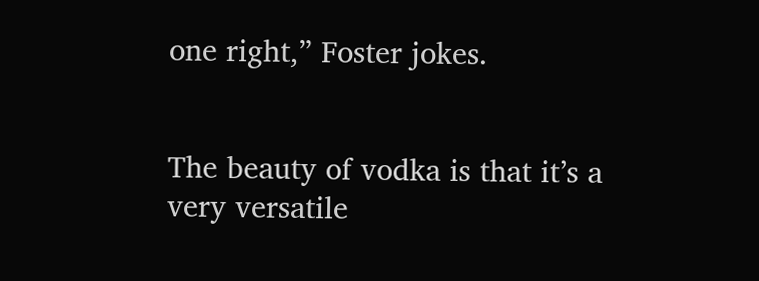one right,” Foster jokes.


The beauty of vodka is that it’s a very versatile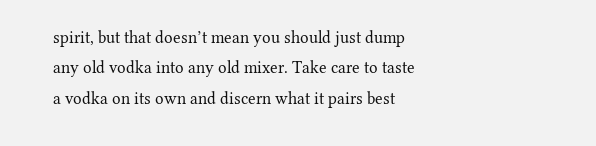spirit, but that doesn’t mean you should just dump any old vodka into any old mixer. Take care to taste a vodka on its own and discern what it pairs best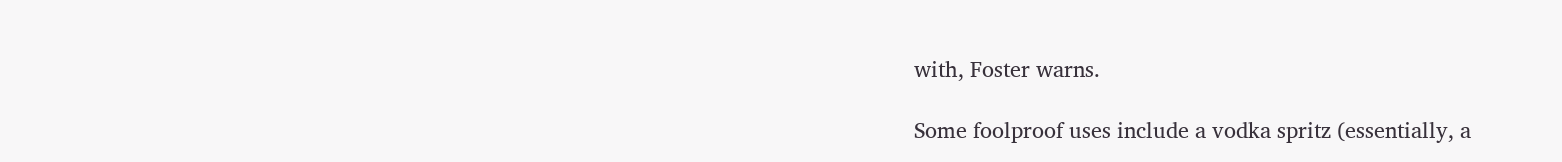with, Foster warns.

Some foolproof uses include a vodka spritz (essentially, a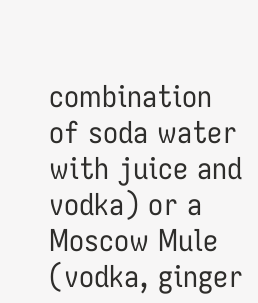combination of soda water with juice and vodka) or a Moscow Mule (vodka, ginger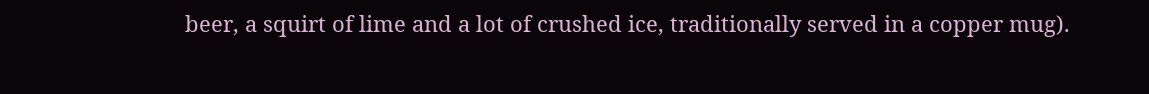beer, a squirt of lime and a lot of crushed ice, traditionally served in a copper mug).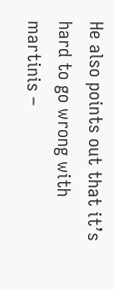He also points out that it’s hard to go wrong with martinis –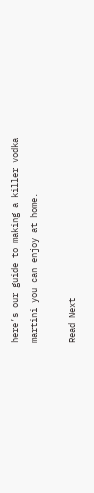here’s our guide to making a killer vodka martini you can enjoy at home.

Read Next